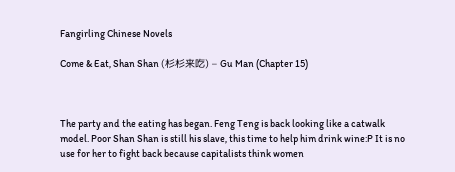Fangirling Chinese Novels

Come & Eat, Shan Shan (杉杉来吃) – Gu Man (Chapter 15)



The party and the eating has began. Feng Teng is back looking like a catwalk model. Poor Shan Shan is still his slave, this time to help him drink wine:P It is no use for her to fight back because capitalists think women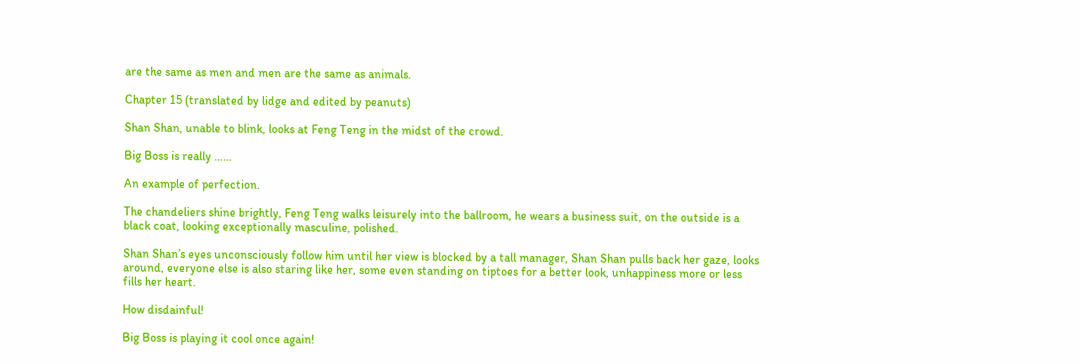are the same as men and men are the same as animals.

Chapter 15 (translated by lidge and edited by peanuts)

Shan Shan, unable to blink, looks at Feng Teng in the midst of the crowd.

Big Boss is really ……

An example of perfection.

The chandeliers shine brightly, Feng Teng walks leisurely into the ballroom, he wears a business suit, on the outside is a black coat, looking exceptionally masculine, polished.

Shan Shan’s eyes unconsciously follow him until her view is blocked by a tall manager, Shan Shan pulls back her gaze, looks around, everyone else is also staring like her, some even standing on tiptoes for a better look, unhappiness more or less fills her heart.

How disdainful!

Big Boss is playing it cool once again!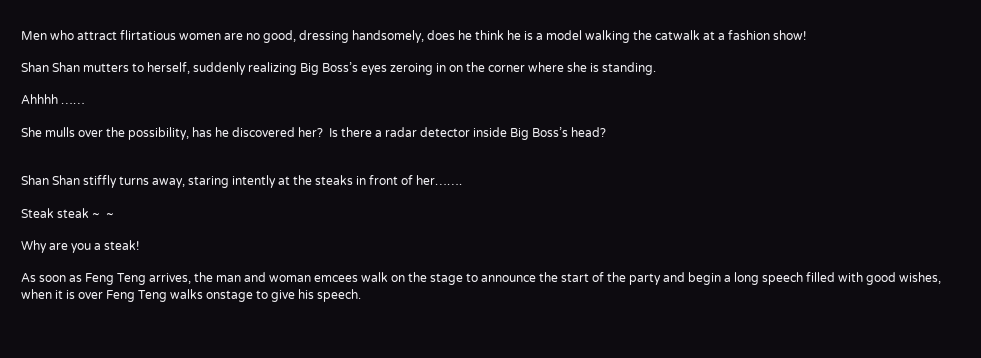Men who attract flirtatious women are no good, dressing handsomely, does he think he is a model walking the catwalk at a fashion show!

Shan Shan mutters to herself, suddenly realizing Big Boss’s eyes zeroing in on the corner where she is standing.

Ahhhh ……

She mulls over the possibility, has he discovered her?  Is there a radar detector inside Big Boss’s head?


Shan Shan stiffly turns away, staring intently at the steaks in front of her…….

Steak steak ~  ~

Why are you a steak!

As soon as Feng Teng arrives, the man and woman emcees walk on the stage to announce the start of the party and begin a long speech filled with good wishes, when it is over Feng Teng walks onstage to give his speech.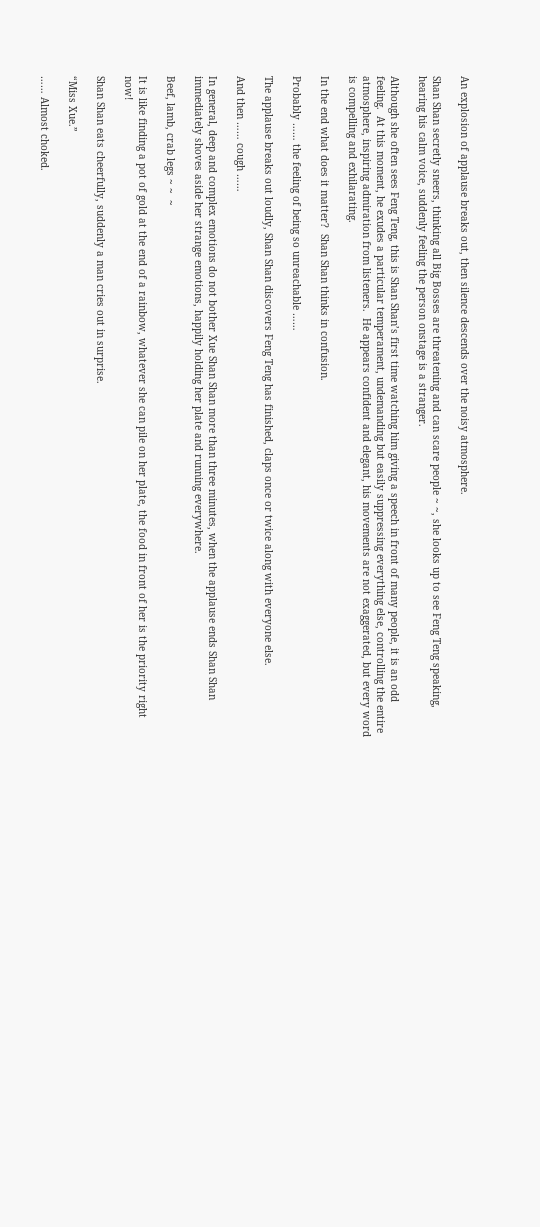An explosion of applause breaks out, then silence descends over the noisy atmosphere.

Shan Shan secretly sneers, thinking all Big Bosses are threatening and can scare people ~ ~, she looks up to see Feng Teng speaking, hearing his calm voice, suddenly feeling the person onstage is a stranger.

Although she often sees Feng Teng, this is Shan Shan’s first time watching him giving a speech in front of many people, it is an odd feeling.  At this moment, he exudes a particular temperament, undemanding but easily suppressing everything else, controlling the entire atmosphere, inspiring admiration from listeners.  He appears confident and elegant, his movements are not exaggerated, but every word is compelling and exhilarating.

In the end what does it matter?  Shan Shan thinks in confusion.

Probably …… the feeling of being so unreachable ……

The applause breaks out loudly, Shan Shan discovers Feng Teng has finished, claps once or twice along with everyone else.

And then …… cough ……

In general, deep and complex emotions do not bother Xue Shan Shan more than three minutes, when the applause ends Shan Shan immediately shoves aside her strange emotions, happily holding her plate and running everywhere.

Beef, lamb, crab legs ~ ~  ~

It is like finding a pot of gold at the end of a rainbow, whatever she can pile on her plate, the food in front of her is the priority right now!

Shan Shan eats cheerfully, suddenly a man cries out in surprise.

“Miss Xue.”

…… Almost choked.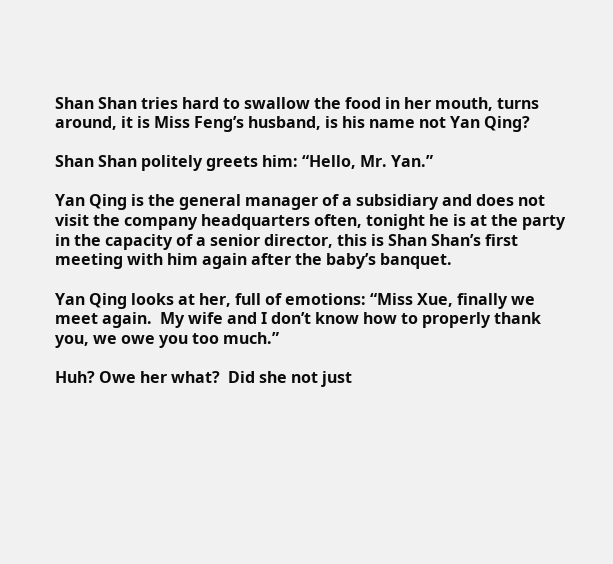Shan Shan tries hard to swallow the food in her mouth, turns around, it is Miss Feng’s husband, is his name not Yan Qing?

Shan Shan politely greets him: “Hello, Mr. Yan.”

Yan Qing is the general manager of a subsidiary and does not visit the company headquarters often, tonight he is at the party in the capacity of a senior director, this is Shan Shan’s first meeting with him again after the baby’s banquet.

Yan Qing looks at her, full of emotions: “Miss Xue, finally we meet again.  My wife and I don’t know how to properly thank you, we owe you too much.”

Huh? Owe her what?  Did she not just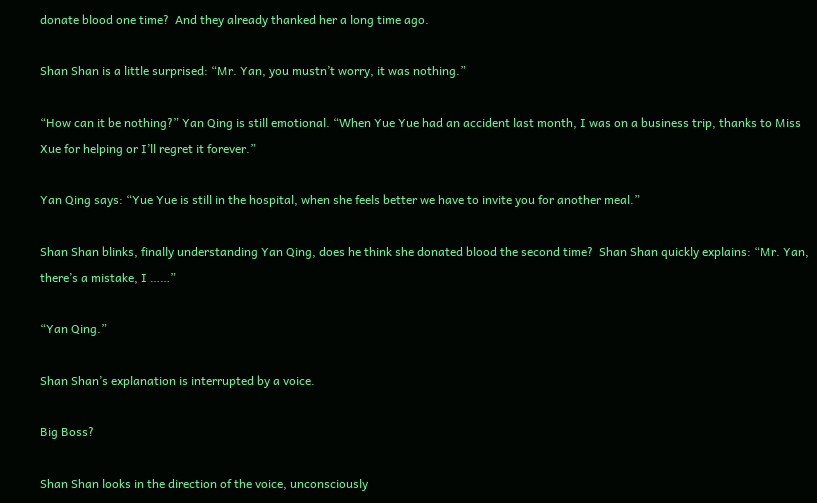donate blood one time?  And they already thanked her a long time ago.

Shan Shan is a little surprised: “Mr. Yan, you mustn’t worry, it was nothing.”

“How can it be nothing?” Yan Qing is still emotional. “When Yue Yue had an accident last month, I was on a business trip, thanks to Miss Xue for helping or I’ll regret it forever.”

Yan Qing says: “Yue Yue is still in the hospital, when she feels better we have to invite you for another meal.”

Shan Shan blinks, finally understanding Yan Qing, does he think she donated blood the second time?  Shan Shan quickly explains: “Mr. Yan, there’s a mistake, I ……”

“Yan Qing.”

Shan Shan’s explanation is interrupted by a voice.

Big Boss?

Shan Shan looks in the direction of the voice, unconsciously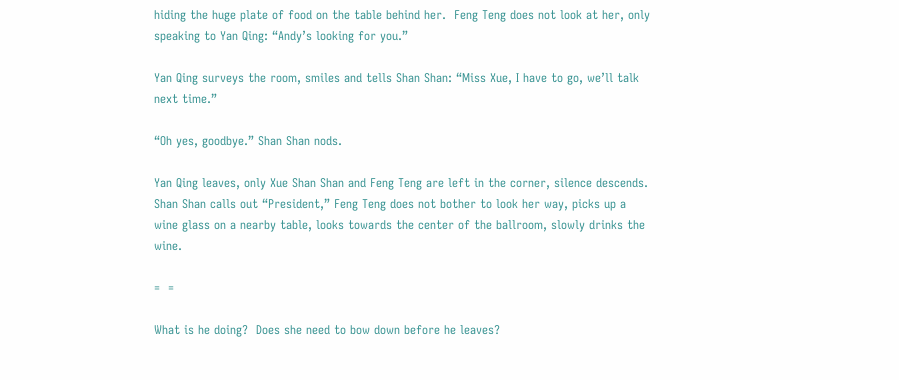hiding the huge plate of food on the table behind her.  Feng Teng does not look at her, only speaking to Yan Qing: “Andy’s looking for you.”

Yan Qing surveys the room, smiles and tells Shan Shan: “Miss Xue, I have to go, we’ll talk next time.”

“Oh yes, goodbye.” Shan Shan nods.

Yan Qing leaves, only Xue Shan Shan and Feng Teng are left in the corner, silence descends.  Shan Shan calls out “President,” Feng Teng does not bother to look her way, picks up a wine glass on a nearby table, looks towards the center of the ballroom, slowly drinks the wine.

=  =

What is he doing?  Does she need to bow down before he leaves?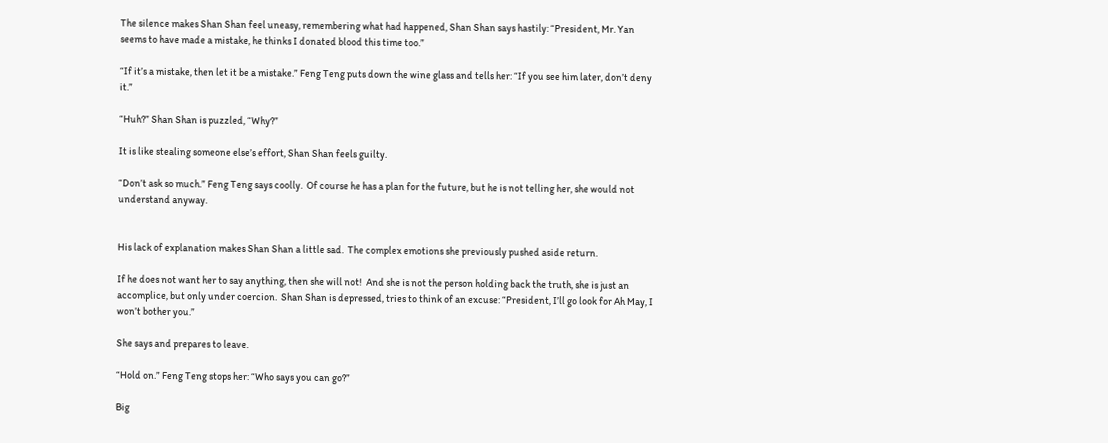The silence makes Shan Shan feel uneasy, remembering what had happened, Shan Shan says hastily: “President, Mr. Yan seems to have made a mistake, he thinks I donated blood this time too.”

“If it’s a mistake, then let it be a mistake.” Feng Teng puts down the wine glass and tells her: “If you see him later, don’t deny it.”

“Huh?” Shan Shan is puzzled, “Why?”

It is like stealing someone else’s effort, Shan Shan feels guilty.

“Don’t ask so much.” Feng Teng says coolly.  Of course he has a plan for the future, but he is not telling her, she would not understand anyway.


His lack of explanation makes Shan Shan a little sad.  The complex emotions she previously pushed aside return.

If he does not want her to say anything, then she will not!  And she is not the person holding back the truth, she is just an accomplice, but only under coercion.  Shan Shan is depressed, tries to think of an excuse: “President, I’ll go look for Ah May, I won’t bother you.”

She says and prepares to leave.

“Hold on.” Feng Teng stops her: “Who says you can go?”

Big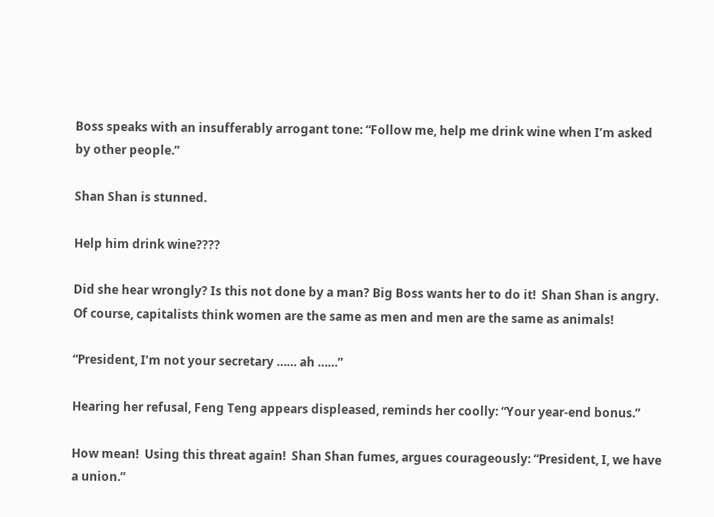Boss speaks with an insufferably arrogant tone: “Follow me, help me drink wine when I’m asked by other people.”

Shan Shan is stunned.

Help him drink wine????

Did she hear wrongly? Is this not done by a man? Big Boss wants her to do it!  Shan Shan is angry.  Of course, capitalists think women are the same as men and men are the same as animals!

“President, I’m not your secretary …… ah ……”

Hearing her refusal, Feng Teng appears displeased, reminds her coolly: “Your year-end bonus.”

How mean!  Using this threat again!  Shan Shan fumes, argues courageously: “President, I, we have a union.”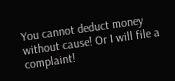You cannot deduct money without cause! Or I will file a complaint!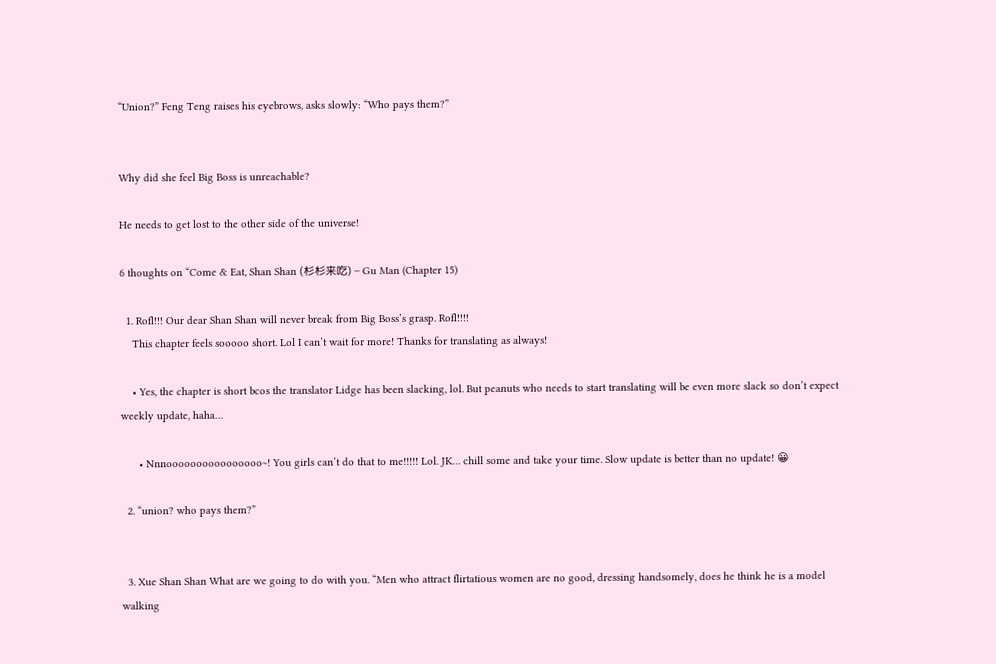“Union?” Feng Teng raises his eyebrows, asks slowly: “Who pays them?”


Why did she feel Big Boss is unreachable?

He needs to get lost to the other side of the universe!

6 thoughts on “Come & Eat, Shan Shan (杉杉来吃) – Gu Man (Chapter 15)

  1. Rofl!!! Our dear Shan Shan will never break from Big Boss’s grasp. Rofl!!!!
    This chapter feels sooooo short. Lol I can’t wait for more! Thanks for translating as always!

    • Yes, the chapter is short bcos the translator Lidge has been slacking, lol. But peanuts who needs to start translating will be even more slack so don’t expect weekly update, haha…

      • Nnnoooooooooooooooo~! You girls can’t do that to me!!!!! Lol. JK… chill some and take your time. Slow update is better than no update! 😀

  2. “union? who pays them?”


  3. Xue Shan Shan What are we going to do with you. “Men who attract flirtatious women are no good, dressing handsomely, does he think he is a model walking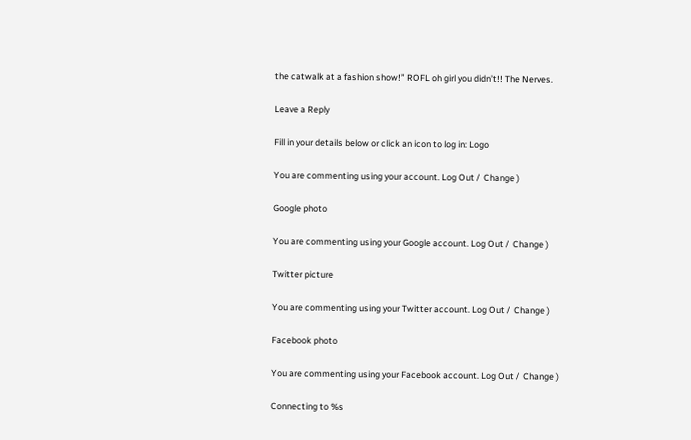the catwalk at a fashion show!” ROFL oh girl you didn’t!! The Nerves.

Leave a Reply

Fill in your details below or click an icon to log in: Logo

You are commenting using your account. Log Out /  Change )

Google photo

You are commenting using your Google account. Log Out /  Change )

Twitter picture

You are commenting using your Twitter account. Log Out /  Change )

Facebook photo

You are commenting using your Facebook account. Log Out /  Change )

Connecting to %s